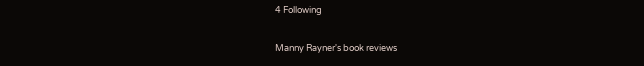4 Following

Manny Rayner's book reviews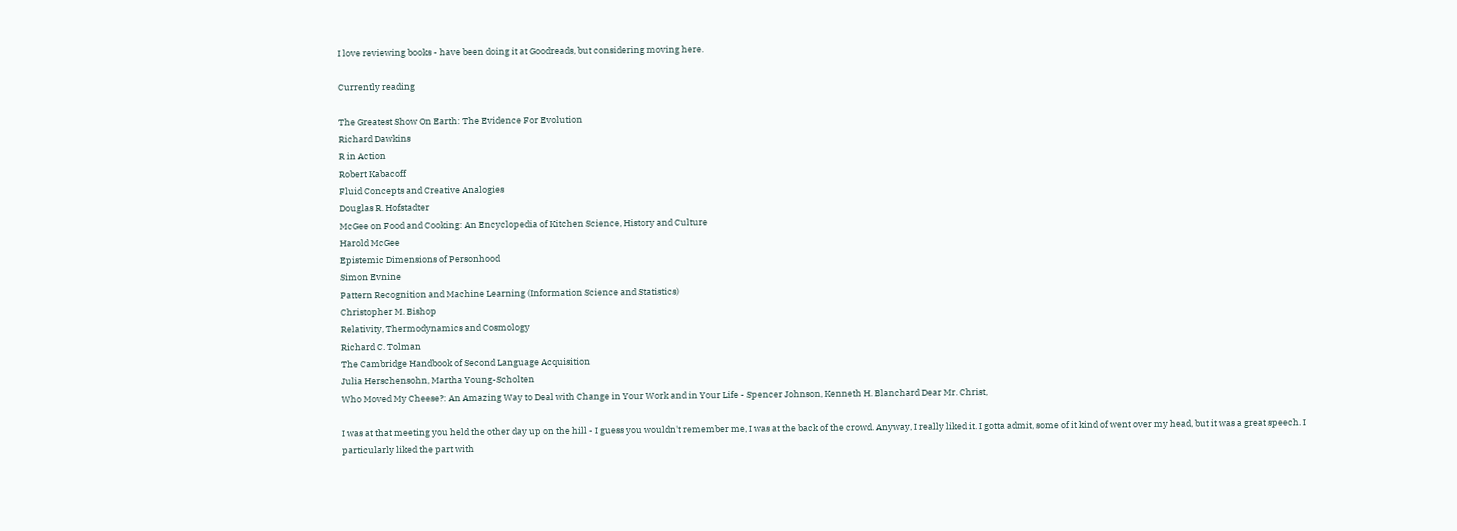I love reviewing books - have been doing it at Goodreads, but considering moving here.

Currently reading

The Greatest Show On Earth: The Evidence For Evolution
Richard Dawkins
R in Action
Robert Kabacoff
Fluid Concepts and Creative Analogies
Douglas R. Hofstadter
McGee on Food and Cooking: An Encyclopedia of Kitchen Science, History and Culture
Harold McGee
Epistemic Dimensions of Personhood
Simon Evnine
Pattern Recognition and Machine Learning (Information Science and Statistics)
Christopher M. Bishop
Relativity, Thermodynamics and Cosmology
Richard C. Tolman
The Cambridge Handbook of Second Language Acquisition
Julia Herschensohn, Martha Young-Scholten
Who Moved My Cheese?: An Amazing Way to Deal with Change in Your Work and in Your Life - Spencer Johnson, Kenneth H. Blanchard Dear Mr. Christ,

I was at that meeting you held the other day up on the hill - I guess you wouldn't remember me, I was at the back of the crowd. Anyway, I really liked it. I gotta admit, some of it kind of went over my head, but it was a great speech. I particularly liked the part with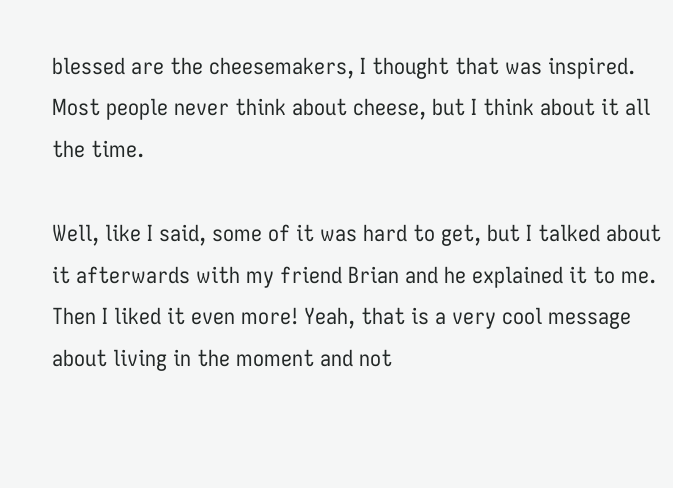blessed are the cheesemakers, I thought that was inspired. Most people never think about cheese, but I think about it all the time.

Well, like I said, some of it was hard to get, but I talked about it afterwards with my friend Brian and he explained it to me. Then I liked it even more! Yeah, that is a very cool message about living in the moment and not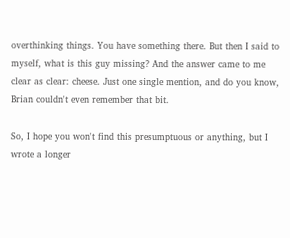overthinking things. You have something there. But then I said to myself, what is this guy missing? And the answer came to me clear as clear: cheese. Just one single mention, and do you know, Brian couldn't even remember that bit.

So, I hope you won't find this presumptuous or anything, but I wrote a longer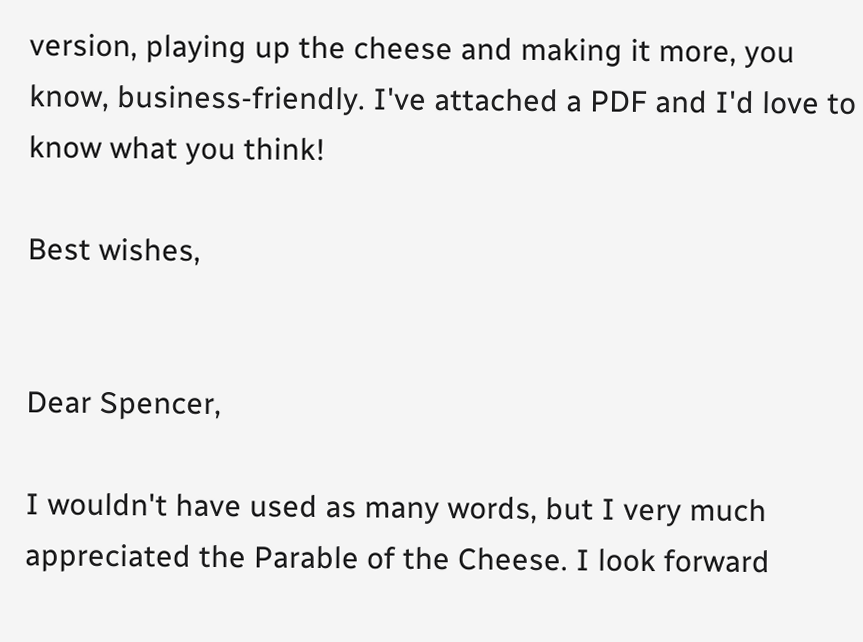version, playing up the cheese and making it more, you know, business-friendly. I've attached a PDF and I'd love to know what you think!

Best wishes,


Dear Spencer,

I wouldn't have used as many words, but I very much appreciated the Parable of the Cheese. I look forward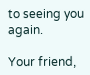to seeing you again.

Your friend,